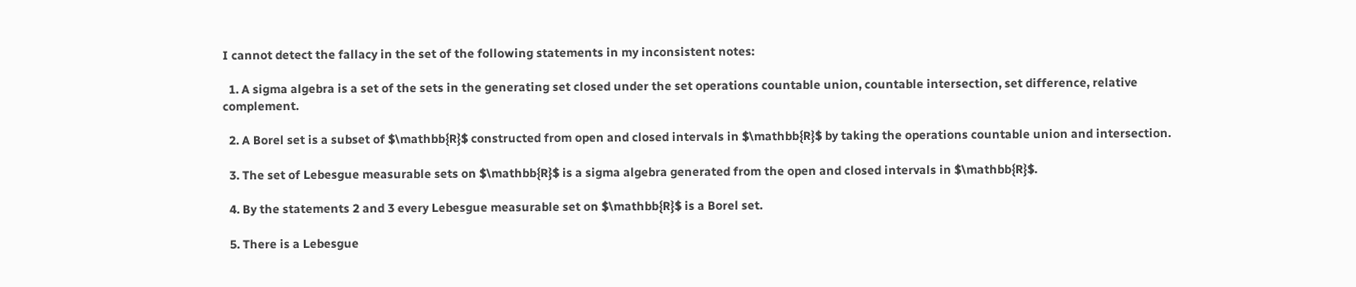I cannot detect the fallacy in the set of the following statements in my inconsistent notes:

  1. A sigma algebra is a set of the sets in the generating set closed under the set operations countable union, countable intersection, set difference, relative complement.

  2. A Borel set is a subset of $\mathbb{R}$ constructed from open and closed intervals in $\mathbb{R}$ by taking the operations countable union and intersection.

  3. The set of Lebesgue measurable sets on $\mathbb{R}$ is a sigma algebra generated from the open and closed intervals in $\mathbb{R}$.

  4. By the statements 2 and 3 every Lebesgue measurable set on $\mathbb{R}$ is a Borel set.

  5. There is a Lebesgue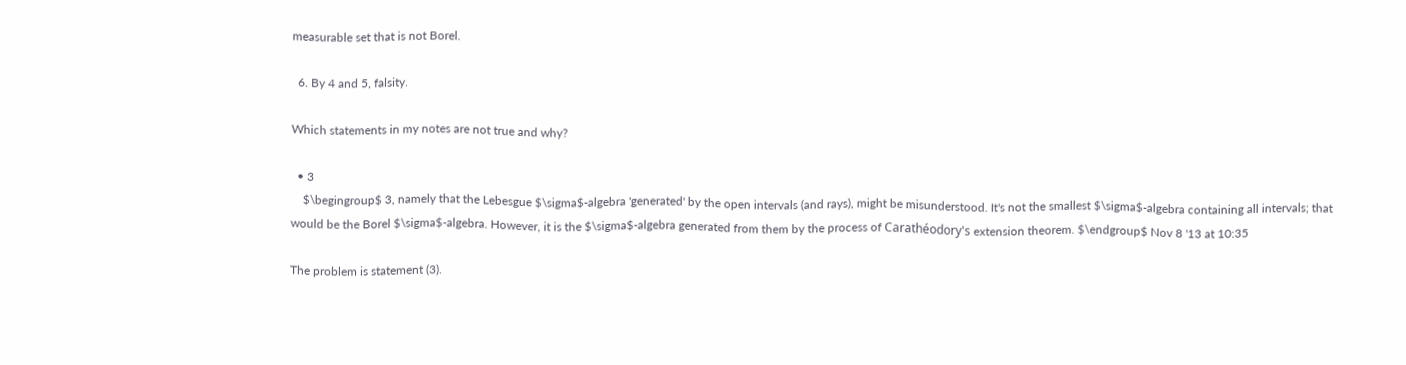measurable set that is not Borel.

  6. By 4 and 5, falsity.

Which statements in my notes are not true and why?

  • 3
    $\begingroup$ 3, namely that the Lebesgue $\sigma$-algebra 'generated' by the open intervals (and rays), might be misunderstood. It's not the smallest $\sigma$-algebra containing all intervals; that would be the Borel $\sigma$-algebra. However, it is the $\sigma$-algebra generated from them by the process of Carathéodory's extension theorem. $\endgroup$ Nov 8 '13 at 10:35

The problem is statement (3).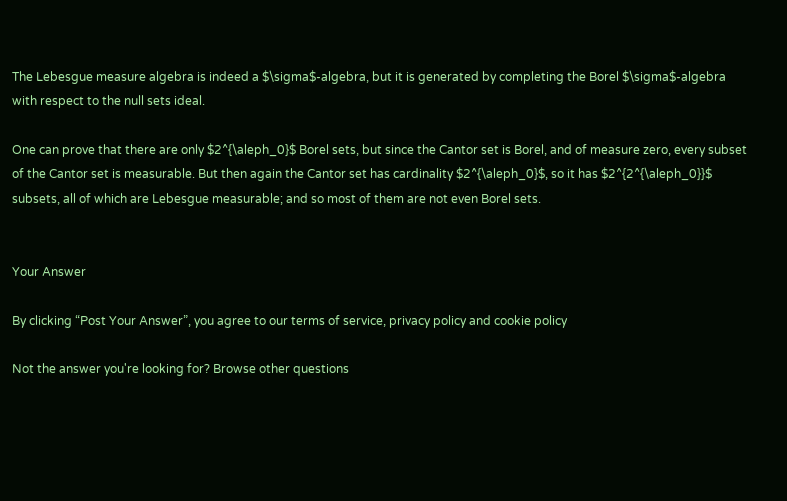The Lebesgue measure algebra is indeed a $\sigma$-algebra, but it is generated by completing the Borel $\sigma$-algebra with respect to the null sets ideal.

One can prove that there are only $2^{\aleph_0}$ Borel sets, but since the Cantor set is Borel, and of measure zero, every subset of the Cantor set is measurable. But then again the Cantor set has cardinality $2^{\aleph_0}$, so it has $2^{2^{\aleph_0}}$ subsets, all of which are Lebesgue measurable; and so most of them are not even Borel sets.


Your Answer

By clicking “Post Your Answer”, you agree to our terms of service, privacy policy and cookie policy

Not the answer you're looking for? Browse other questions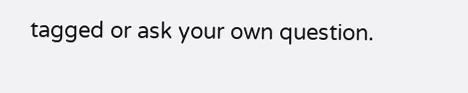tagged or ask your own question.